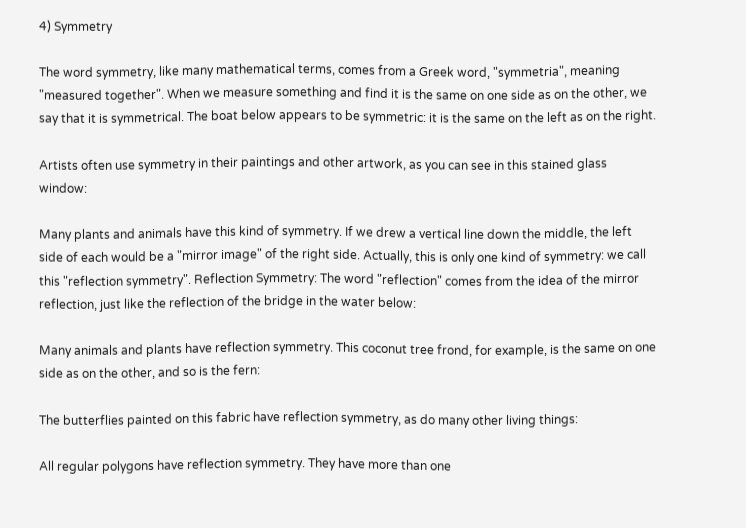4) Symmetry

The word symmetry, like many mathematical terms, comes from a Greek word, "symmetria", meaning "measured together". When we measure something and find it is the same on one side as on the other, we say that it is symmetrical. The boat below appears to be symmetric: it is the same on the left as on the right.

Artists often use symmetry in their paintings and other artwork, as you can see in this stained glass window:

Many plants and animals have this kind of symmetry. If we drew a vertical line down the middle, the left side of each would be a "mirror image" of the right side. Actually, this is only one kind of symmetry: we call this "reflection symmetry". Reflection Symmetry: The word "reflection" comes from the idea of the mirror reflection, just like the reflection of the bridge in the water below:

Many animals and plants have reflection symmetry. This coconut tree frond, for example, is the same on one side as on the other, and so is the fern:

The butterflies painted on this fabric have reflection symmetry, as do many other living things:

All regular polygons have reflection symmetry. They have more than one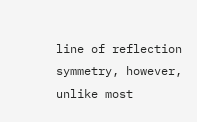line of reflection symmetry, however, unlike most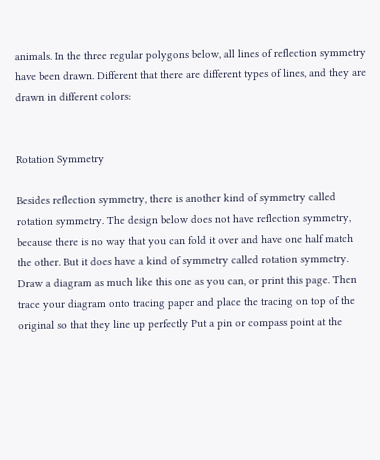animals. In the three regular polygons below, all lines of reflection symmetry have been drawn. Different that there are different types of lines, and they are drawn in different colors:


Rotation Symmetry

Besides reflection symmetry, there is another kind of symmetry called rotation symmetry. The design below does not have reflection symmetry, because there is no way that you can fold it over and have one half match the other. But it does have a kind of symmetry called rotation symmetry. Draw a diagram as much like this one as you can, or print this page. Then trace your diagram onto tracing paper and place the tracing on top of the original so that they line up perfectly Put a pin or compass point at the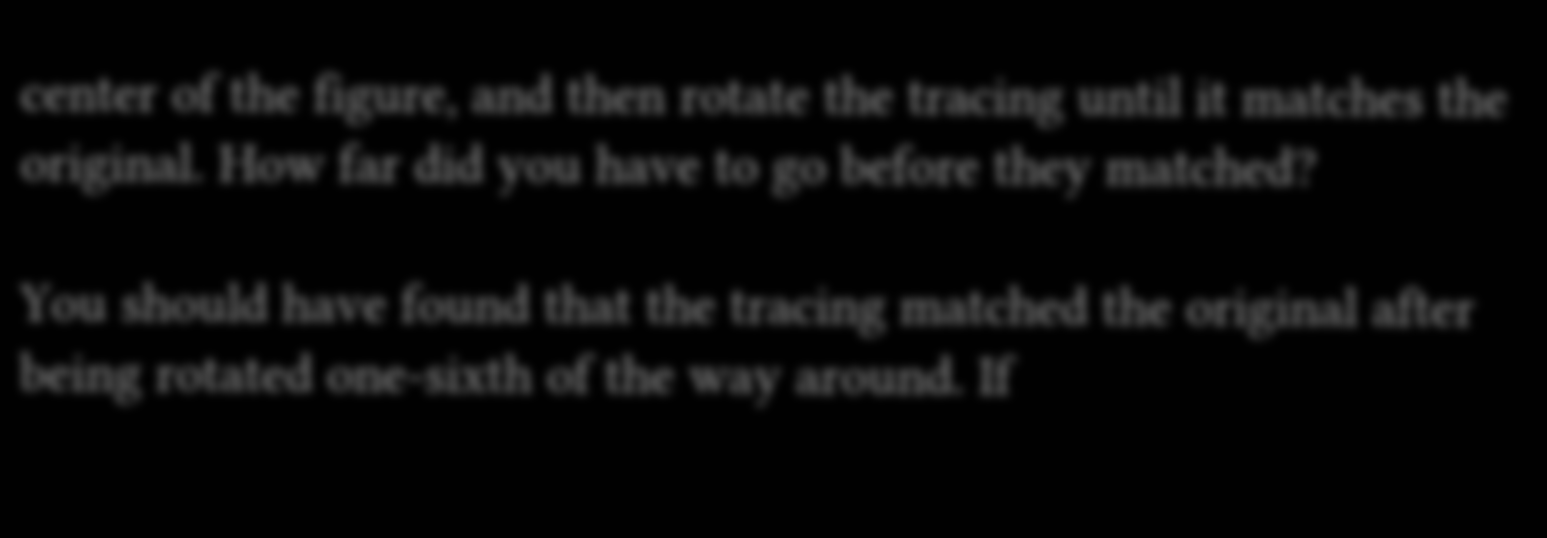center of the figure, and then rotate the tracing until it matches the original. How far did you have to go before they matched?

You should have found that the tracing matched the original after being rotated one-sixth of the way around. If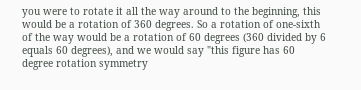you were to rotate it all the way around to the beginning, this would be a rotation of 360 degrees. So a rotation of one-sixth of the way would be a rotation of 60 degrees (360 divided by 6 equals 60 degrees), and we would say "this figure has 60 degree rotation symmetry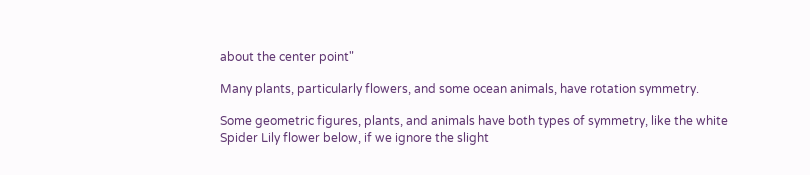about the center point"

Many plants, particularly flowers, and some ocean animals, have rotation symmetry.

Some geometric figures, plants, and animals have both types of symmetry, like the white Spider Lily flower below, if we ignore the slight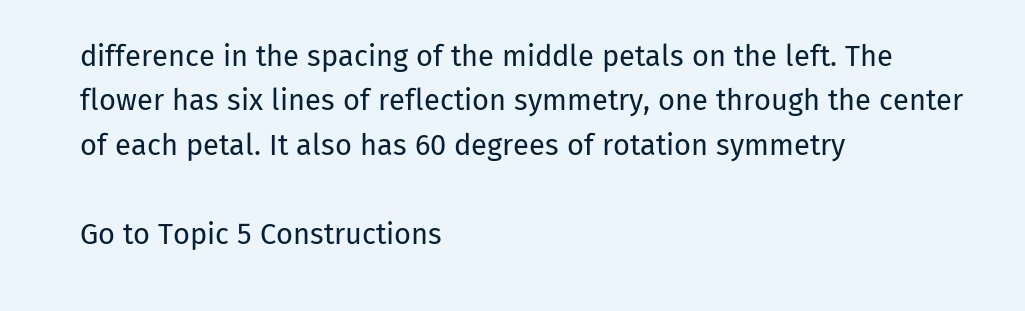difference in the spacing of the middle petals on the left. The flower has six lines of reflection symmetry, one through the center of each petal. It also has 60 degrees of rotation symmetry

Go to Topic 5 Constructions